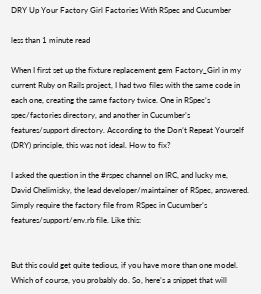DRY Up Your Factory Girl Factories With RSpec and Cucumber

less than 1 minute read

When I first set up the fixture replacement gem Factory_Girl in my current Ruby on Rails project, I had two files with the same code in each one, creating the same factory twice. One in RSpec’s spec/factories directory, and another in Cucumber’s features/support directory. According to the Don’t Repeat Yourself (DRY) principle, this was not ideal. How to fix?

I asked the question in the #rspec channel on IRC, and lucky me, David Chelimisky, the lead developer/maintainer of RSpec, answered. Simply require the factory file from RSpec in Cucumber’s features/support/env.rb file. Like this:


But this could get quite tedious, if you have more than one model. Which of course, you probably do. So, here’s a snippet that will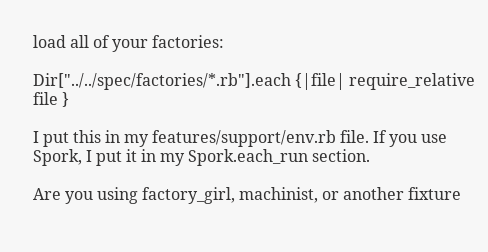load all of your factories:

Dir["../../spec/factories/*.rb"].each {|file| require_relative file }

I put this in my features/support/env.rb file. If you use Spork, I put it in my Spork.each_run section.

Are you using factory_girl, machinist, or another fixture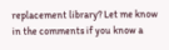replacement library? Let me know in the comments if you know a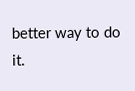better way to do it.